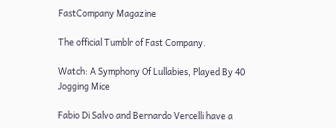FastCompany Magazine

The official Tumblr of Fast Company.

Watch: A Symphony Of Lullabies, Played By 40 Jogging Mice

Fabio Di Salvo and Bernardo Vercelli have a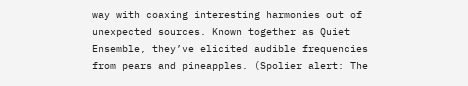way with coaxing interesting harmonies out of unexpected sources. Known together as Quiet Ensemble, they’ve elicited audible frequencies from pears and pineapples. (Spolier alert: The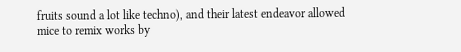fruits sound a lot like techno), and their latest endeavor allowed mice to remix works by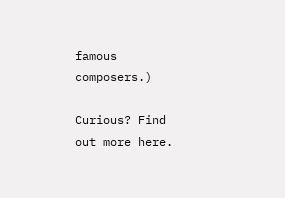famous composers.)

Curious? Find out more here.